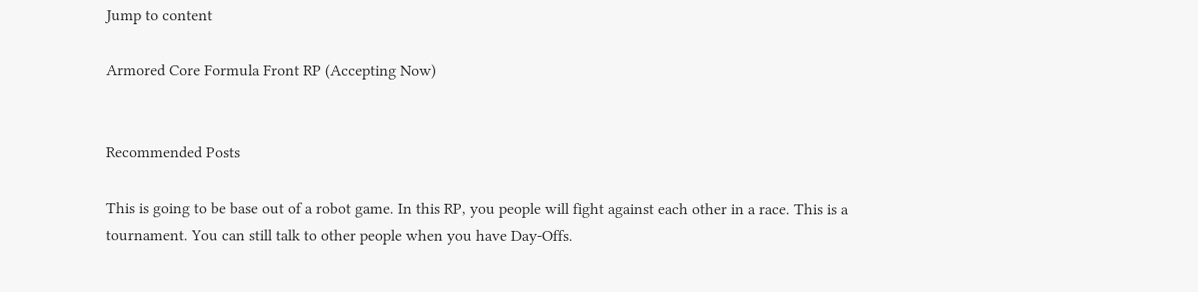Jump to content

Armored Core Formula Front RP (Accepting Now)


Recommended Posts

This is going to be base out of a robot game. In this RP, you people will fight against each other in a race. This is a tournament. You can still talk to other people when you have Day-Offs.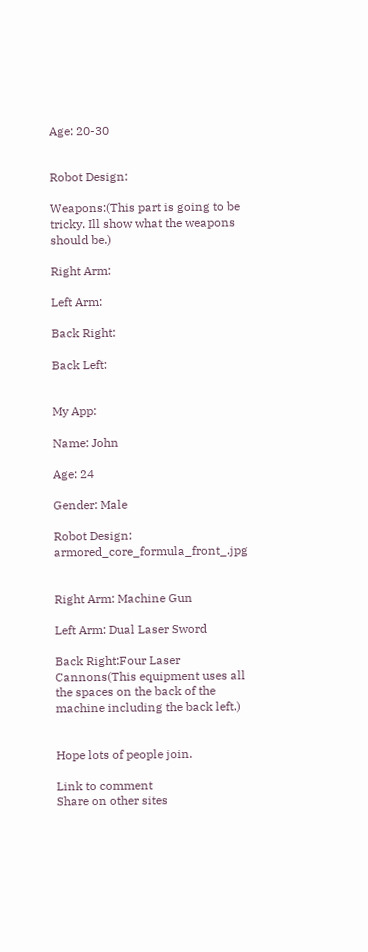Age: 20-30


Robot Design:

Weapons:(This part is going to be tricky. Ill show what the weapons should be.)

Right Arm:

Left Arm:

Back Right:

Back Left:


My App:

Name: John

Age: 24

Gender: Male

Robot Design: armored_core_formula_front_.jpg


Right Arm: Machine Gun

Left Arm: Dual Laser Sword

Back Right:Four Laser Cannons(This equipment uses all the spaces on the back of the machine including the back left.)


Hope lots of people join.

Link to comment
Share on other sites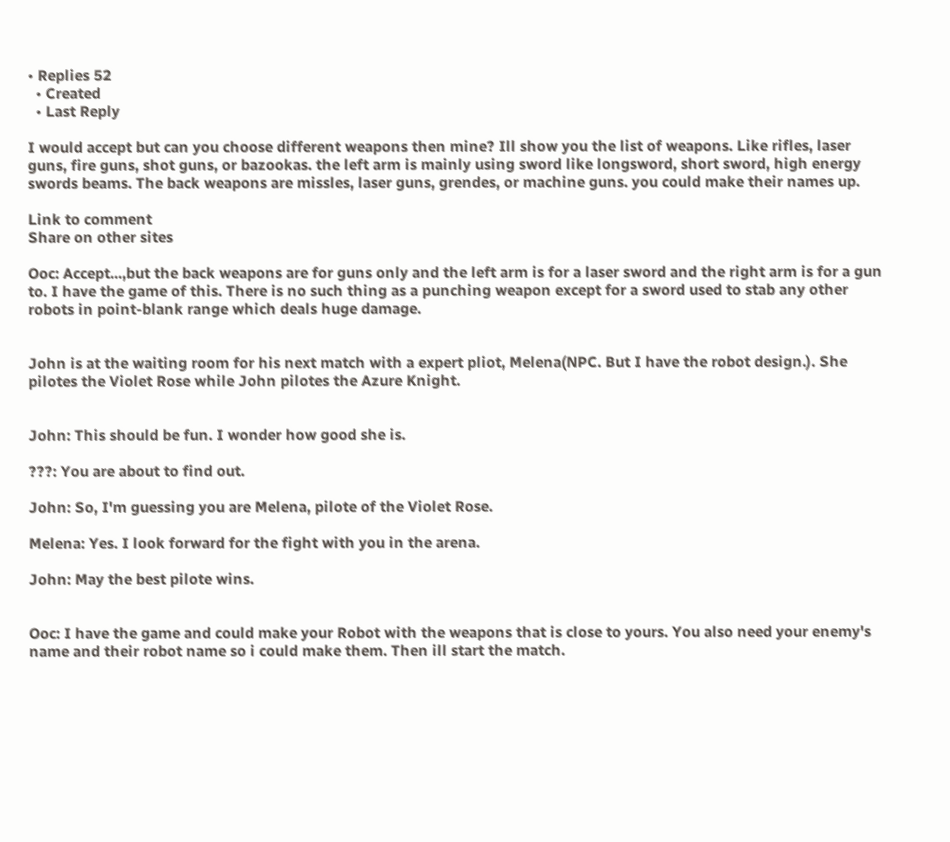• Replies 52
  • Created
  • Last Reply

I would accept but can you choose different weapons then mine? Ill show you the list of weapons. Like rifles, laser guns, fire guns, shot guns, or bazookas. the left arm is mainly using sword like longsword, short sword, high energy swords beams. The back weapons are missles, laser guns, grendes, or machine guns. you could make their names up.

Link to comment
Share on other sites

Ooc: Accept...,but the back weapons are for guns only and the left arm is for a laser sword and the right arm is for a gun to. I have the game of this. There is no such thing as a punching weapon except for a sword used to stab any other robots in point-blank range which deals huge damage.


John is at the waiting room for his next match with a expert pliot, Melena(NPC. But I have the robot design.). She pilotes the Violet Rose while John pilotes the Azure Knight.


John: This should be fun. I wonder how good she is.

???: You are about to find out.

John: So, I'm guessing you are Melena, pilote of the Violet Rose.

Melena: Yes. I look forward for the fight with you in the arena.

John: May the best pilote wins.


Ooc: I have the game and could make your Robot with the weapons that is close to yours. You also need your enemy's name and their robot name so i could make them. Then ill start the match.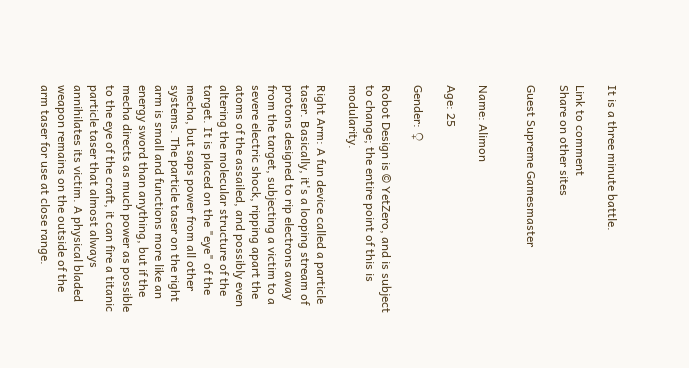It is a three minute battle.

Link to comment
Share on other sites

Guest Supreme Gamesmaster


Name: Alimon

Age: 25

Gender: ♀

Robot Design is © YetZero, and is subject to change; the entire point of this is modularity.

Right Arm: A fun device called a particle taser. Basically, it's a looping stream of protons designed to rip electrons away from the target, subjecting a victim to a severe electric shock, ripping apart the atoms of the assailed, and possibly even altering the molecular structure of the target. It is placed on the "eye" of the mecha, but saps power from all other systems. The particle taser on the right arm is small and functions more like an energy sword than anything, but if the mecha directs as much power as possible to the eye of the craft, it can fire a titanic particle taser that almost always annihilates its victim. A physical bladed weapon remains on the outside of the arm taser for use at close range.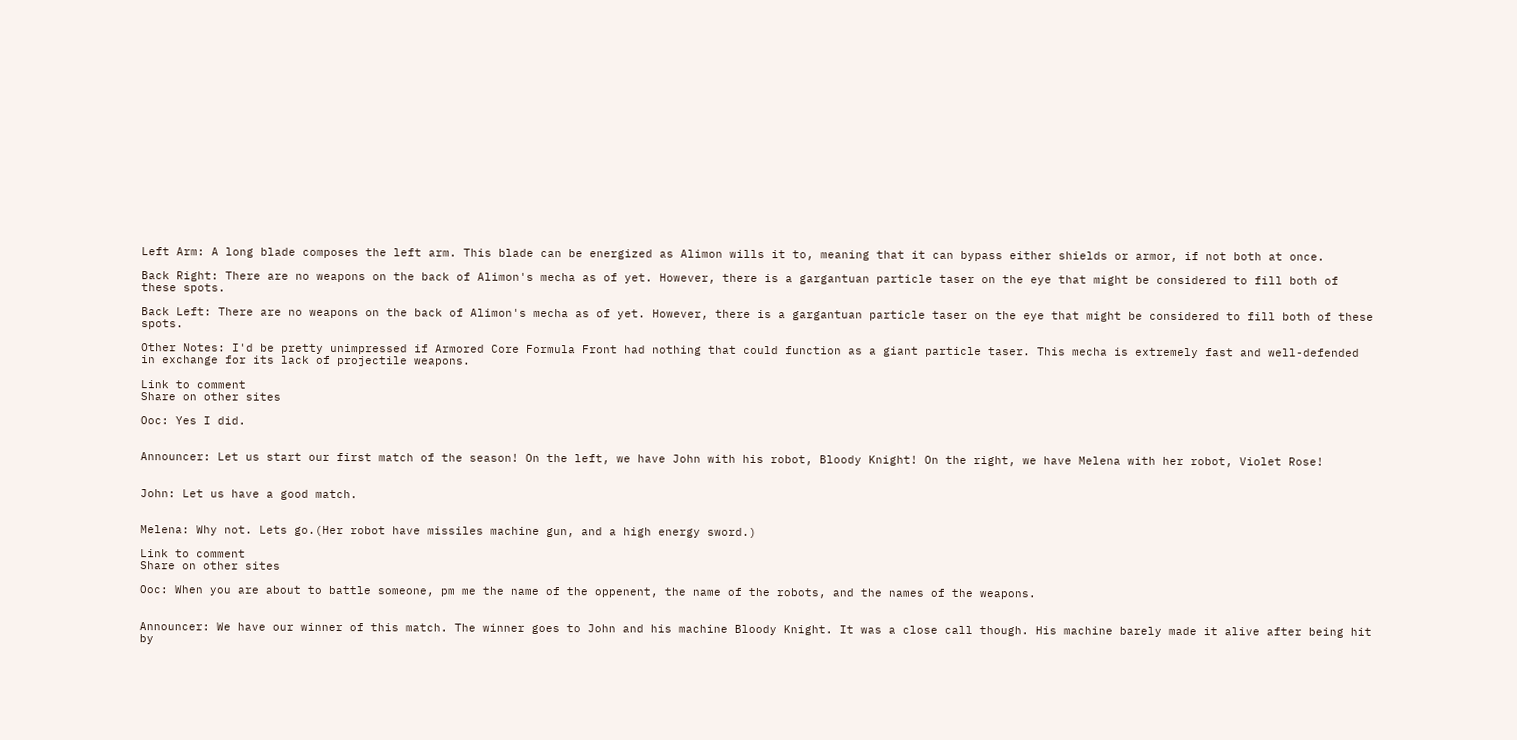Left Arm: A long blade composes the left arm. This blade can be energized as Alimon wills it to, meaning that it can bypass either shields or armor, if not both at once.

Back Right: There are no weapons on the back of Alimon's mecha as of yet. However, there is a gargantuan particle taser on the eye that might be considered to fill both of these spots.

Back Left: There are no weapons on the back of Alimon's mecha as of yet. However, there is a gargantuan particle taser on the eye that might be considered to fill both of these spots.

Other Notes: I'd be pretty unimpressed if Armored Core Formula Front had nothing that could function as a giant particle taser. This mecha is extremely fast and well-defended in exchange for its lack of projectile weapons.

Link to comment
Share on other sites

Ooc: Yes I did.


Announcer: Let us start our first match of the season! On the left, we have John with his robot, Bloody Knight! On the right, we have Melena with her robot, Violet Rose!


John: Let us have a good match.


Melena: Why not. Lets go.(Her robot have missiles machine gun, and a high energy sword.)

Link to comment
Share on other sites

Ooc: When you are about to battle someone, pm me the name of the oppenent, the name of the robots, and the names of the weapons.


Announcer: We have our winner of this match. The winner goes to John and his machine Bloody Knight. It was a close call though. His machine barely made it alive after being hit by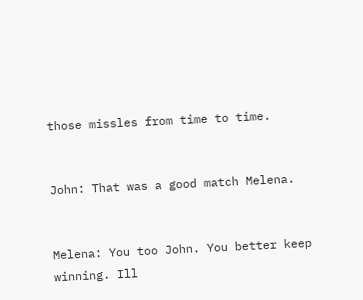those missles from time to time.


John: That was a good match Melena.


Melena: You too John. You better keep winning. Ill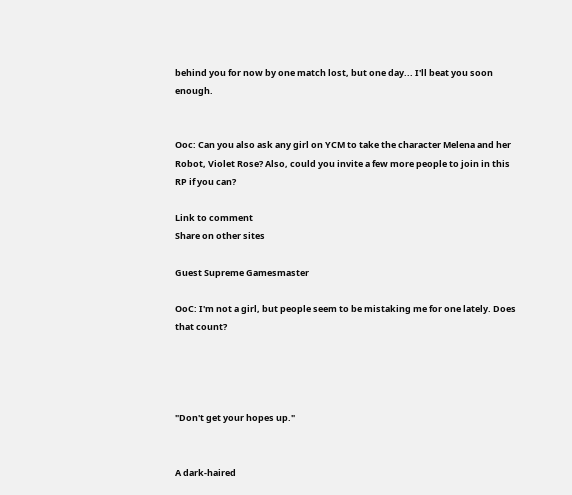behind you for now by one match lost, but one day... I'll beat you soon enough.


Ooc: Can you also ask any girl on YCM to take the character Melena and her Robot, Violet Rose? Also, could you invite a few more people to join in this RP if you can?

Link to comment
Share on other sites

Guest Supreme Gamesmaster

OoC: I'm not a girl, but people seem to be mistaking me for one lately. Does that count?




"Don't get your hopes up."


A dark-haired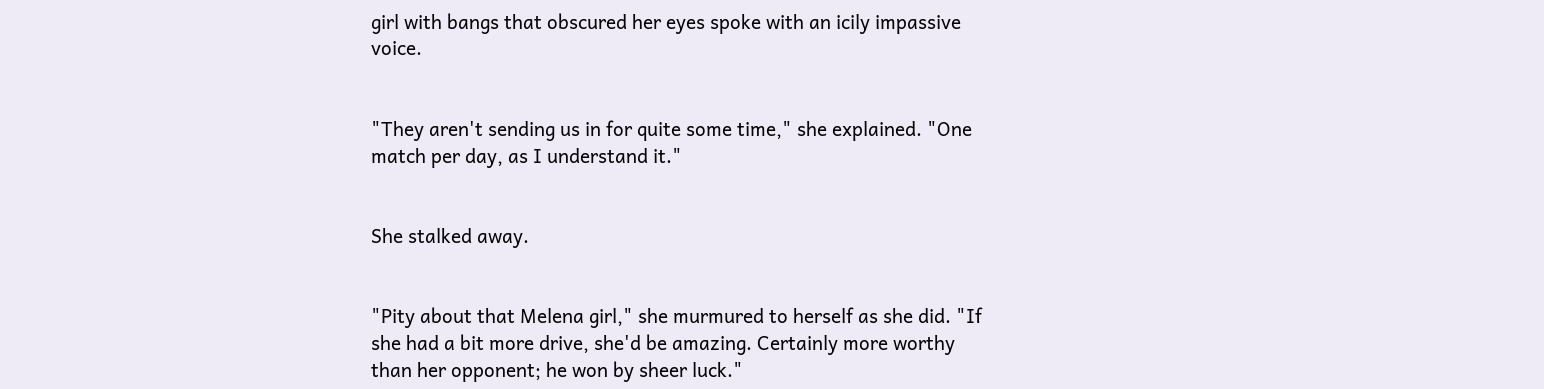girl with bangs that obscured her eyes spoke with an icily impassive voice.


"They aren't sending us in for quite some time," she explained. "One match per day, as I understand it."


She stalked away.


"Pity about that Melena girl," she murmured to herself as she did. "If she had a bit more drive, she'd be amazing. Certainly more worthy than her opponent; he won by sheer luck."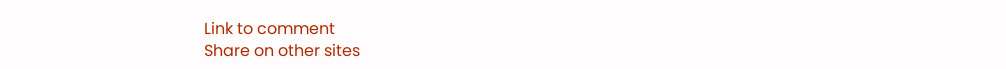Link to comment
Share on other sites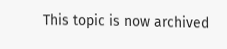This topic is now archived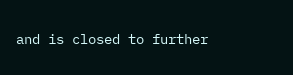and is closed to further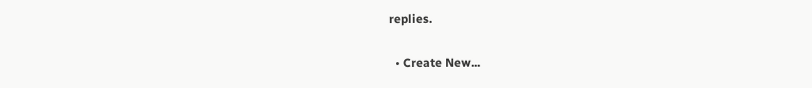replies.

  • Create New...